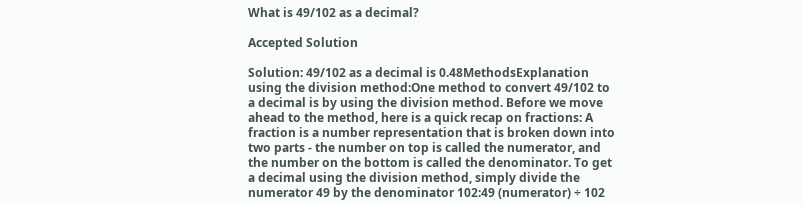What is 49/102 as a decimal?

Accepted Solution

Solution: 49/102 as a decimal is 0.48MethodsExplanation using the division method:One method to convert 49/102 to a decimal is by using the division method. Before we move ahead to the method, here is a quick recap on fractions: A fraction is a number representation that is broken down into two parts - the number on top is called the numerator, and the number on the bottom is called the denominator. To get a decimal using the division method, simply divide the numerator 49 by the denominator 102:49 (numerator) ÷ 102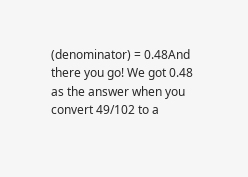(denominator) = 0.48And there you go! We got 0.48 as the answer when you convert 49/102 to a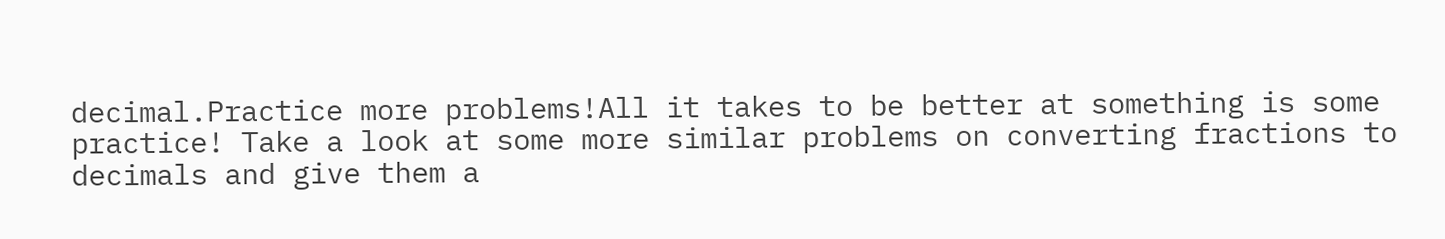decimal.Practice more problems!All it takes to be better at something is some practice! Take a look at some more similar problems on converting fractions to decimals and give them a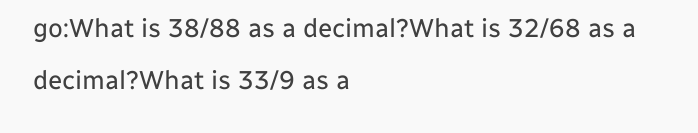go:What is 38/88 as a decimal?What is 32/68 as a decimal?What is 33/9 as a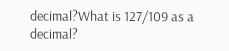decimal?What is 127/109 as a decimal?